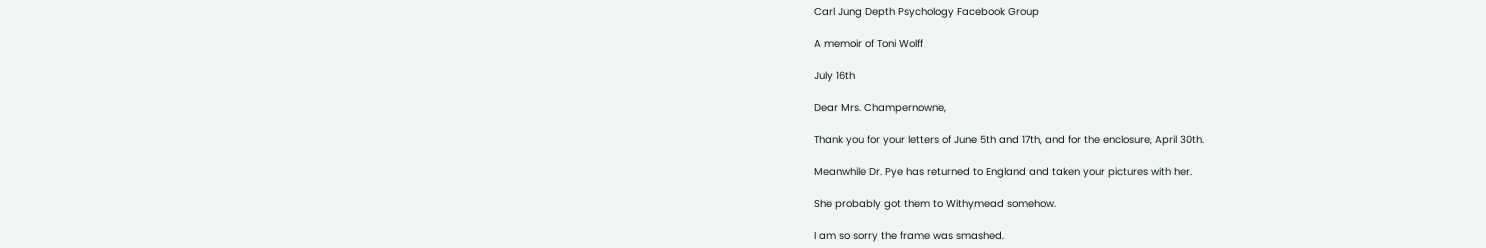Carl Jung Depth Psychology Facebook Group

A memoir of Toni Wolff

July 16th

Dear Mrs. Champernowne,

Thank you for your letters of June 5th and 17th, and for the enclosure, April 30th.

Meanwhile Dr. Pye has returned to England and taken your pictures with her.

She probably got them to Withymead somehow.

I am so sorry the frame was smashed.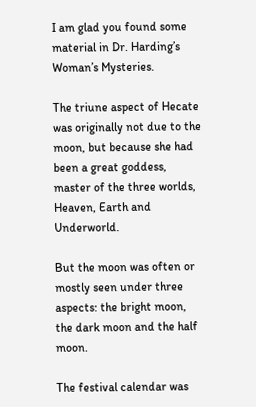I am glad you found some material in Dr. Harding’s Woman’s Mysteries.

The triune aspect of Hecate was originally not due to the moon, but because she had been a great goddess, master of the three worlds, Heaven, Earth and Underworld.

But the moon was often or mostly seen under three aspects: the bright moon, the dark moon and the half moon.

The festival calendar was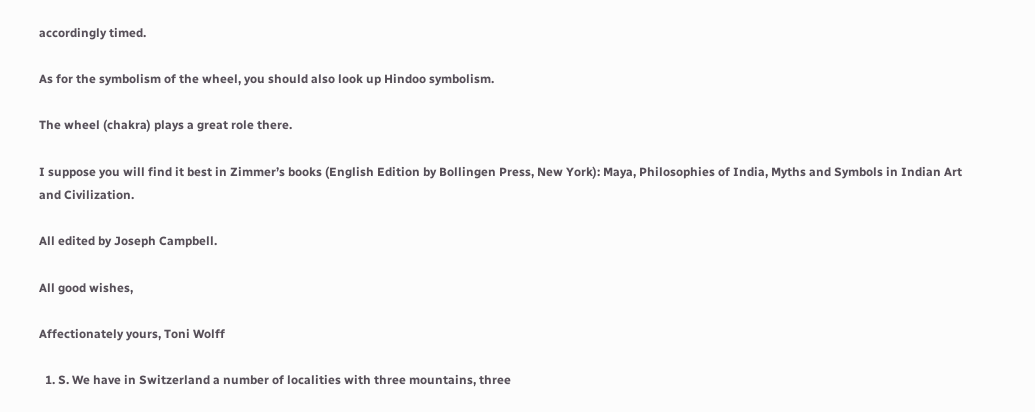accordingly timed.

As for the symbolism of the wheel, you should also look up Hindoo symbolism.

The wheel (chakra) plays a great role there.

I suppose you will find it best in Zimmer’s books (English Edition by Bollingen Press, New York): Maya, Philosophies of India, Myths and Symbols in Indian Art and Civilization.

All edited by Joseph Campbell.

All good wishes,

Affectionately yours, Toni Wolff

  1. S. We have in Switzerland a number of localities with three mountains, three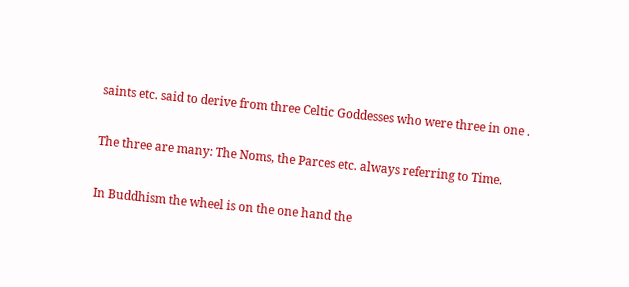saints etc. said to derive from three Celtic Goddesses who were three in one .

The three are many: The Noms, the Parces etc. always referring to Time.

In Buddhism the wheel is on the one hand the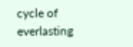cycle of everlasting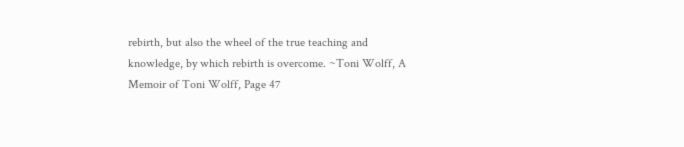rebirth, but also the wheel of the true teaching and knowledge, by which rebirth is overcome. ~Toni Wolff, A Memoir of Toni Wolff, Page 47